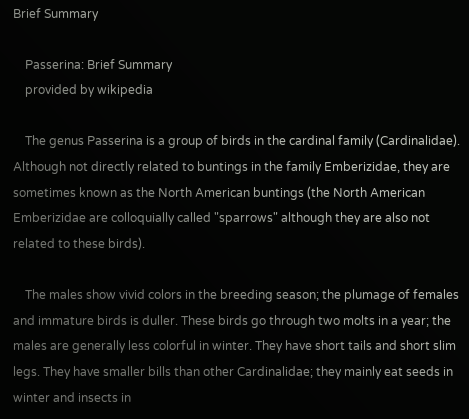Brief Summary

    Passerina: Brief Summary
    provided by wikipedia

    The genus Passerina is a group of birds in the cardinal family (Cardinalidae). Although not directly related to buntings in the family Emberizidae, they are sometimes known as the North American buntings (the North American Emberizidae are colloquially called "sparrows" although they are also not related to these birds).

    The males show vivid colors in the breeding season; the plumage of females and immature birds is duller. These birds go through two molts in a year; the males are generally less colorful in winter. They have short tails and short slim legs. They have smaller bills than other Cardinalidae; they mainly eat seeds in winter and insects in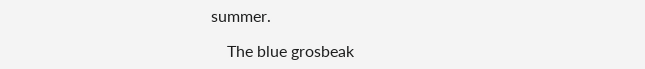summer.

    The blue grosbeak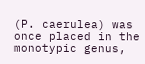(P. caerulea) was once placed in the monotypic genus,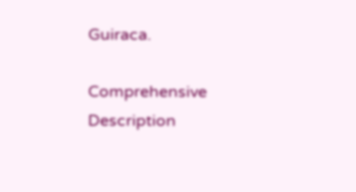Guiraca.

Comprehensive Description